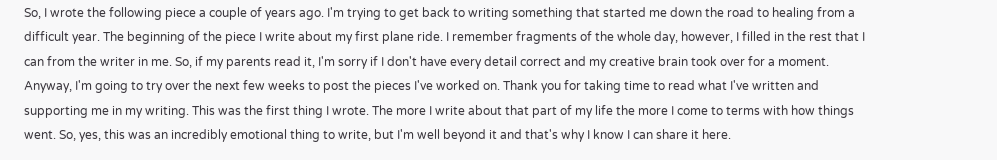So, I wrote the following piece a couple of years ago. I'm trying to get back to writing something that started me down the road to healing from a difficult year. The beginning of the piece I write about my first plane ride. I remember fragments of the whole day, however, I filled in the rest that I can from the writer in me. So, if my parents read it, I'm sorry if I don't have every detail correct and my creative brain took over for a moment. Anyway, I'm going to try over the next few weeks to post the pieces I've worked on. Thank you for taking time to read what I've written and supporting me in my writing. This was the first thing I wrote. The more I write about that part of my life the more I come to terms with how things went. So, yes, this was an incredibly emotional thing to write, but I'm well beyond it and that's why I know I can share it here.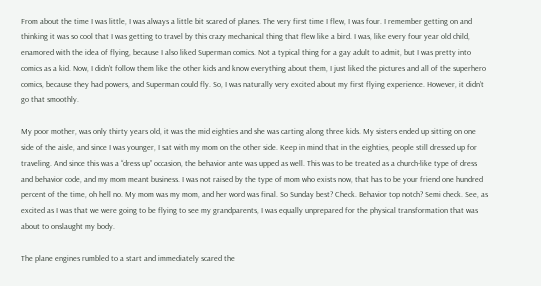From about the time I was little, I was always a little bit scared of planes. The very first time I flew, I was four. I remember getting on and thinking it was so cool that I was getting to travel by this crazy mechanical thing that flew like a bird. I was, like every four year old child, enamored with the idea of flying, because I also liked Superman comics. Not a typical thing for a gay adult to admit, but I was pretty into comics as a kid. Now, I didn’t follow them like the other kids and know everything about them, I just liked the pictures and all of the superhero comics, because they had powers, and Superman could fly. So, I was naturally very excited about my first flying experience. However, it didn’t go that smoothly.

My poor mother, was only thirty years old, it was the mid eighties and she was carting along three kids. My sisters ended up sitting on one side of the aisle, and since I was younger, I sat with my mom on the other side. Keep in mind that in the eighties, people still dressed up for traveling. And since this was a “dress up” occasion, the behavior ante was upped as well. This was to be treated as a church-like type of dress and behavior code, and my mom meant business. I was not raised by the type of mom who exists now, that has to be your friend one hundred percent of the time, oh hell no. My mom was my mom, and her word was final. So Sunday best? Check. Behavior top notch? Semi check. See, as excited as I was that we were going to be flying to see my grandparents, I was equally unprepared for the physical transformation that was about to onslaught my body.

The plane engines rumbled to a start and immediately scared the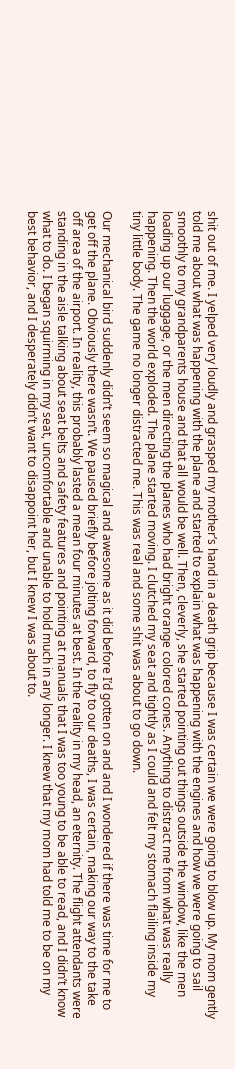shit out of me. I yelped very loudly and grasped my mother’s hand in a death grip because I was certain we were going to blow up. My mom gently told me about what was happening with the plane and started to explain what was happening with the engines and how we were going to sail smoothly to my grandparents house and that all would be well. Then, cleverly, she started pointing out things outside the window, like the men loading up our luggage, or the men directing the planes who had bright orange colored cones. Anything to distract me from what was really happening. Then the world exploded. The plane started moving. I clutched my seat and tightly as I could and felt my stomach flailing inside my tiny little body. The game no longer distracted me. This was real and some shit was about to go down.

Our mechanical bird suddenly didn’t seem so magical and awesome as it did before I’d gotten on and and I wondered if there was time for me to get off the plane. Obviously there wasn’t. We paused briefly before jolting forward, to fly to our deaths, I was certain, making our way to the take off area of the airport. In reality, this probably lasted a mean four minutes at best. In the reality in my head, an eternity. The flight attendants were standing in the aisle talking about seat belts and safety features and pointing at manuals that I was too young to be able to read, and I didn’t know what to do. I began squirming in my seat, uncomfortable and unable to hold much in any longer. I knew that my mom had told me to be on my best behavior, and I desperately didn’t want to disappoint her, but I knew I was about to.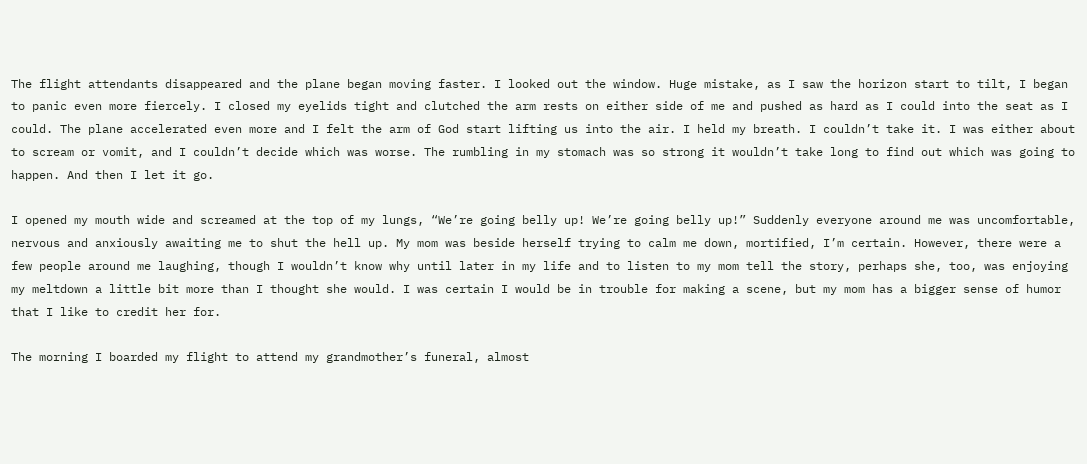The flight attendants disappeared and the plane began moving faster. I looked out the window. Huge mistake, as I saw the horizon start to tilt, I began to panic even more fiercely. I closed my eyelids tight and clutched the arm rests on either side of me and pushed as hard as I could into the seat as I could. The plane accelerated even more and I felt the arm of God start lifting us into the air. I held my breath. I couldn’t take it. I was either about to scream or vomit, and I couldn’t decide which was worse. The rumbling in my stomach was so strong it wouldn’t take long to find out which was going to happen. And then I let it go.

I opened my mouth wide and screamed at the top of my lungs, “We’re going belly up! We’re going belly up!” Suddenly everyone around me was uncomfortable, nervous and anxiously awaiting me to shut the hell up. My mom was beside herself trying to calm me down, mortified, I’m certain. However, there were a few people around me laughing, though I wouldn’t know why until later in my life and to listen to my mom tell the story, perhaps she, too, was enjoying my meltdown a little bit more than I thought she would. I was certain I would be in trouble for making a scene, but my mom has a bigger sense of humor that I like to credit her for.

The morning I boarded my flight to attend my grandmother’s funeral, almost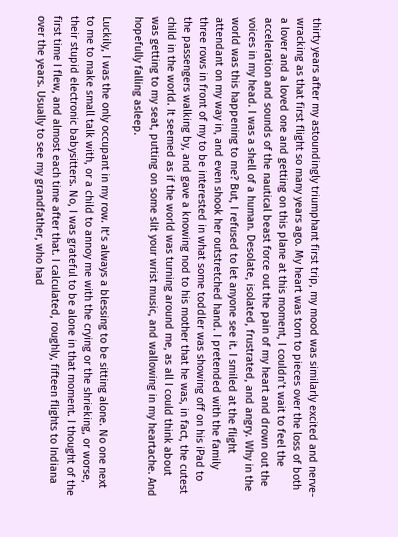thirty years after my astoundingly triumphant first trip, my mood was similarly excited and nerve-wracking as that first flight so many years ago. My heart was torn to pieces over the loss of both a lover and a loved one and getting on this plane at this moment, I couldn’t wait to feel the acceleration and sounds of the nautical beast force out the pain of my heart and drown out the voices in my head. I was a shell of a human. Desolate, isolated, frustrated, and angry. Why in the world was this happening to me? But, I refused to let anyone see it. I smiled at the flight attendant on my way in, and even shook her outstretched hand. I pretended with the family three rows in front of my to be interested in what some toddler was showing off on his iPad to the passengers walking by, and gave a knowing nod to his mother that he was, in fact, the cutest child in the world. It seemed as if the world was turning around me, as all I could think about was getting to my seat, putting on some slit your wrist music, and wallowing in my heartache. And hopefully falling asleep.

Luckily, I was the only occupant in my row. It’s always a blessing to be sitting alone. No one next to me to make small talk with, or a child to annoy me with the crying or the shrieking, or worse, their stupid electronic babysitters. No, I was grateful to be alone in that moment. I thought of the first time I flew, and almost each time after that. I calculated, roughly, fifteen flights to Indiana over the years. Usually to see my grandfather, who had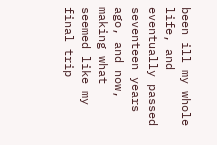been ill my whole life, and eventually passed seventeen years ago, and now, making what seemed like my final trip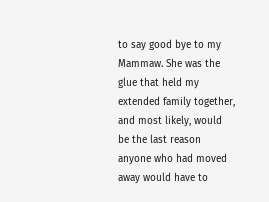to say good bye to my Mammaw. She was the glue that held my extended family together, and most likely, would be the last reason anyone who had moved away would have to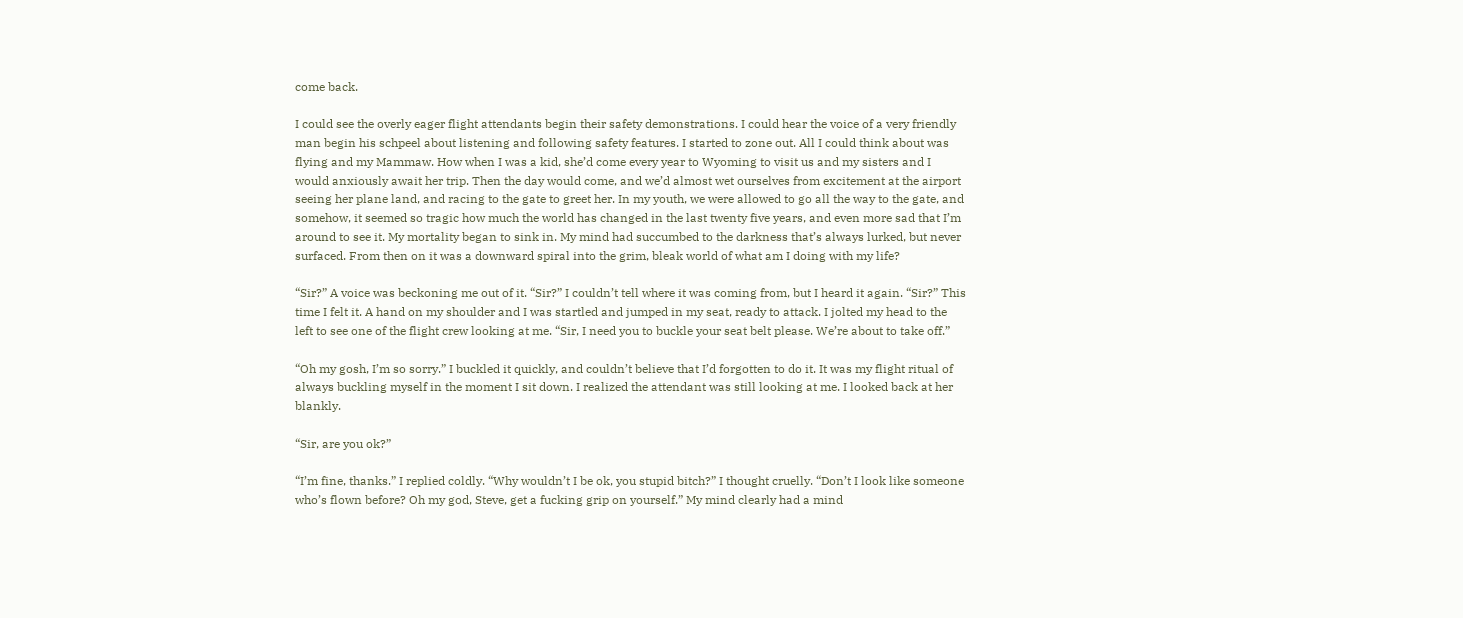come back.

I could see the overly eager flight attendants begin their safety demonstrations. I could hear the voice of a very friendly man begin his schpeel about listening and following safety features. I started to zone out. All I could think about was flying and my Mammaw. How when I was a kid, she’d come every year to Wyoming to visit us and my sisters and I would anxiously await her trip. Then the day would come, and we’d almost wet ourselves from excitement at the airport seeing her plane land, and racing to the gate to greet her. In my youth, we were allowed to go all the way to the gate, and somehow, it seemed so tragic how much the world has changed in the last twenty five years, and even more sad that I’m around to see it. My mortality began to sink in. My mind had succumbed to the darkness that’s always lurked, but never surfaced. From then on it was a downward spiral into the grim, bleak world of what am I doing with my life?

“Sir?” A voice was beckoning me out of it. “Sir?” I couldn’t tell where it was coming from, but I heard it again. “Sir?” This time I felt it. A hand on my shoulder and I was startled and jumped in my seat, ready to attack. I jolted my head to the left to see one of the flight crew looking at me. “Sir, I need you to buckle your seat belt please. We’re about to take off.”

“Oh my gosh, I’m so sorry.” I buckled it quickly, and couldn’t believe that I’d forgotten to do it. It was my flight ritual of always buckling myself in the moment I sit down. I realized the attendant was still looking at me. I looked back at her blankly.

“Sir, are you ok?”

“I’m fine, thanks.” I replied coldly. “Why wouldn’t I be ok, you stupid bitch?” I thought cruelly. “Don’t I look like someone who’s flown before? Oh my god, Steve, get a fucking grip on yourself.” My mind clearly had a mind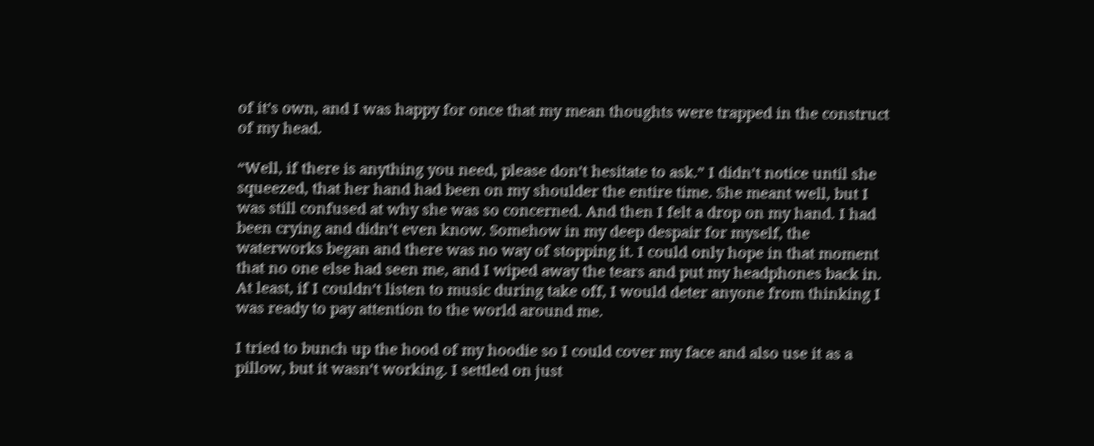of it’s own, and I was happy for once that my mean thoughts were trapped in the construct of my head.

“Well, if there is anything you need, please don’t hesitate to ask.” I didn’t notice until she squeezed, that her hand had been on my shoulder the entire time. She meant well, but I was still confused at why she was so concerned. And then I felt a drop on my hand. I had been crying and didn’t even know. Somehow in my deep despair for myself, the waterworks began and there was no way of stopping it. I could only hope in that moment that no one else had seen me, and I wiped away the tears and put my headphones back in. At least, if I couldn’t listen to music during take off, I would deter anyone from thinking I was ready to pay attention to the world around me.

I tried to bunch up the hood of my hoodie so I could cover my face and also use it as a pillow, but it wasn’t working. I settled on just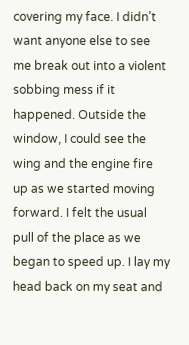covering my face. I didn’t want anyone else to see me break out into a violent sobbing mess if it happened. Outside the window, I could see the wing and the engine fire up as we started moving forward. I felt the usual pull of the place as we began to speed up. I lay my head back on my seat and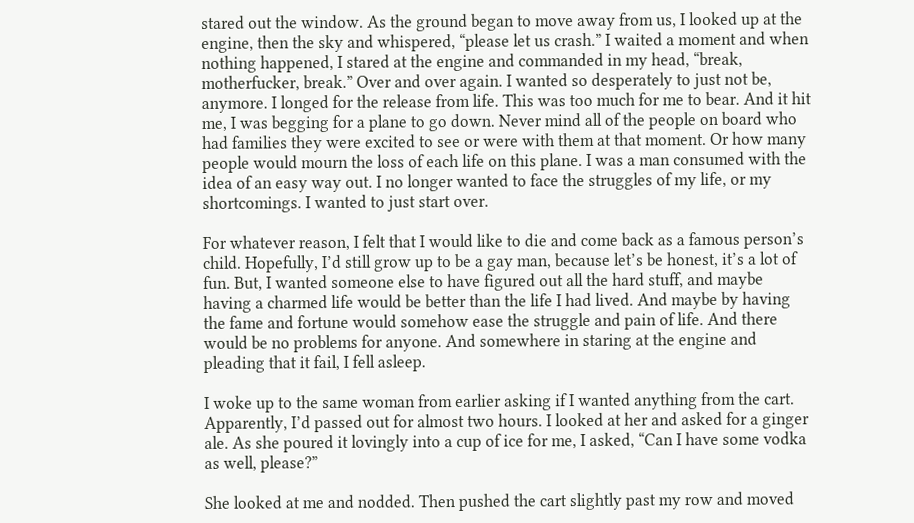stared out the window. As the ground began to move away from us, I looked up at the engine, then the sky and whispered, “please let us crash.” I waited a moment and when nothing happened, I stared at the engine and commanded in my head, “break, motherfucker, break.” Over and over again. I wanted so desperately to just not be, anymore. I longed for the release from life. This was too much for me to bear. And it hit me, I was begging for a plane to go down. Never mind all of the people on board who had families they were excited to see or were with them at that moment. Or how many people would mourn the loss of each life on this plane. I was a man consumed with the idea of an easy way out. I no longer wanted to face the struggles of my life, or my shortcomings. I wanted to just start over.

For whatever reason, I felt that I would like to die and come back as a famous person’s child. Hopefully, I’d still grow up to be a gay man, because let’s be honest, it’s a lot of fun. But, I wanted someone else to have figured out all the hard stuff, and maybe having a charmed life would be better than the life I had lived. And maybe by having the fame and fortune would somehow ease the struggle and pain of life. And there would be no problems for anyone. And somewhere in staring at the engine and pleading that it fail, I fell asleep.

I woke up to the same woman from earlier asking if I wanted anything from the cart. Apparently, I’d passed out for almost two hours. I looked at her and asked for a ginger ale. As she poured it lovingly into a cup of ice for me, I asked, “Can I have some vodka as well, please?”

She looked at me and nodded. Then pushed the cart slightly past my row and moved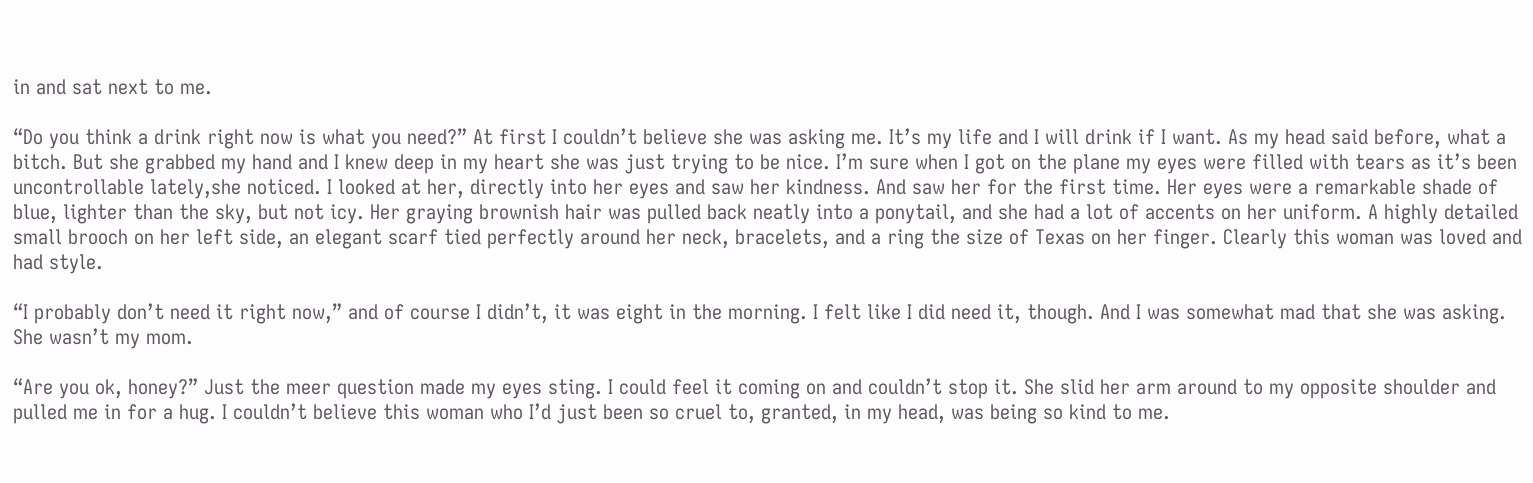in and sat next to me.

“Do you think a drink right now is what you need?” At first I couldn’t believe she was asking me. It’s my life and I will drink if I want. As my head said before, what a bitch. But she grabbed my hand and I knew deep in my heart she was just trying to be nice. I’m sure when I got on the plane my eyes were filled with tears as it’s been uncontrollable lately,she noticed. I looked at her, directly into her eyes and saw her kindness. And saw her for the first time. Her eyes were a remarkable shade of blue, lighter than the sky, but not icy. Her graying brownish hair was pulled back neatly into a ponytail, and she had a lot of accents on her uniform. A highly detailed small brooch on her left side, an elegant scarf tied perfectly around her neck, bracelets, and a ring the size of Texas on her finger. Clearly this woman was loved and had style.

“I probably don’t need it right now,” and of course I didn’t, it was eight in the morning. I felt like I did need it, though. And I was somewhat mad that she was asking. She wasn’t my mom.

“Are you ok, honey?” Just the meer question made my eyes sting. I could feel it coming on and couldn’t stop it. She slid her arm around to my opposite shoulder and pulled me in for a hug. I couldn’t believe this woman who I’d just been so cruel to, granted, in my head, was being so kind to me.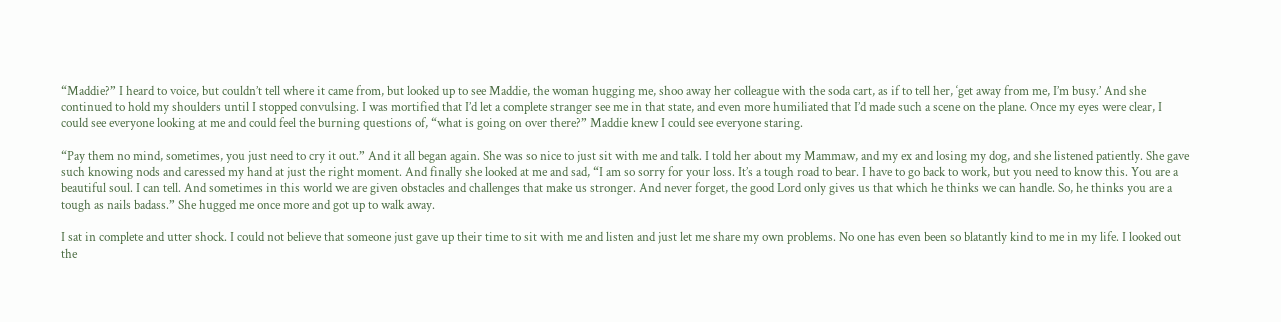“Maddie?” I heard to voice, but couldn’t tell where it came from, but looked up to see Maddie, the woman hugging me, shoo away her colleague with the soda cart, as if to tell her, ‘get away from me, I’m busy.’ And she continued to hold my shoulders until I stopped convulsing. I was mortified that I’d let a complete stranger see me in that state, and even more humiliated that I’d made such a scene on the plane. Once my eyes were clear, I could see everyone looking at me and could feel the burning questions of, “what is going on over there?” Maddie knew I could see everyone staring.

“Pay them no mind, sometimes, you just need to cry it out.” And it all began again. She was so nice to just sit with me and talk. I told her about my Mammaw, and my ex and losing my dog, and she listened patiently. She gave such knowing nods and caressed my hand at just the right moment. And finally she looked at me and sad, “I am so sorry for your loss. It’s a tough road to bear. I have to go back to work, but you need to know this. You are a beautiful soul. I can tell. And sometimes in this world we are given obstacles and challenges that make us stronger. And never forget, the good Lord only gives us that which he thinks we can handle. So, he thinks you are a tough as nails badass.” She hugged me once more and got up to walk away.

I sat in complete and utter shock. I could not believe that someone just gave up their time to sit with me and listen and just let me share my own problems. No one has even been so blatantly kind to me in my life. I looked out the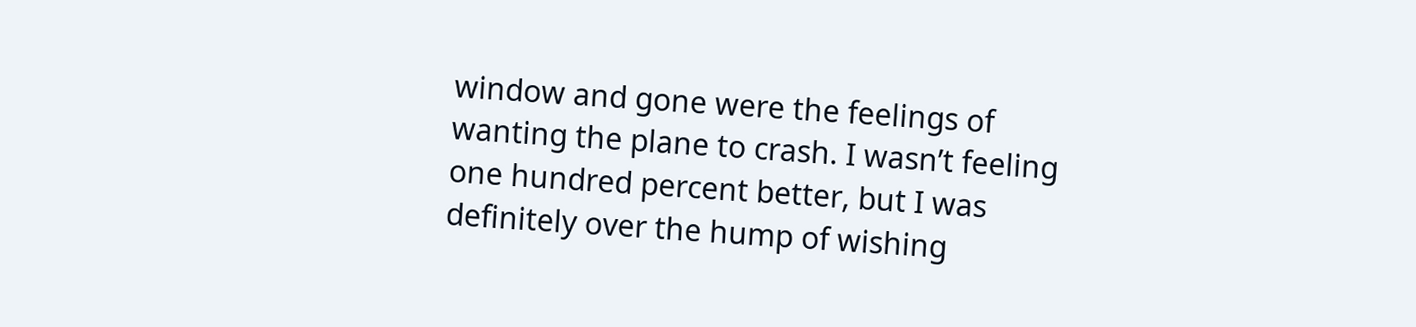window and gone were the feelings of wanting the plane to crash. I wasn’t feeling one hundred percent better, but I was definitely over the hump of wishing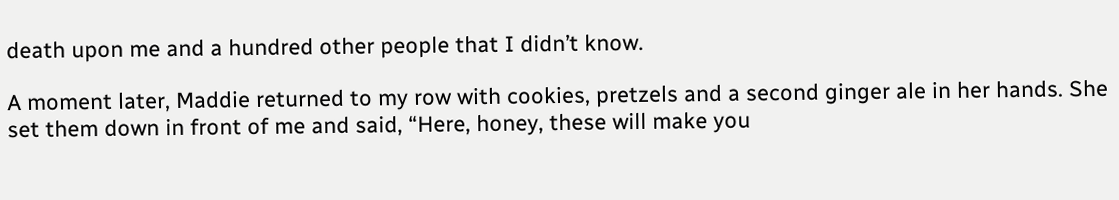death upon me and a hundred other people that I didn’t know.

A moment later, Maddie returned to my row with cookies, pretzels and a second ginger ale in her hands. She set them down in front of me and said, “Here, honey, these will make you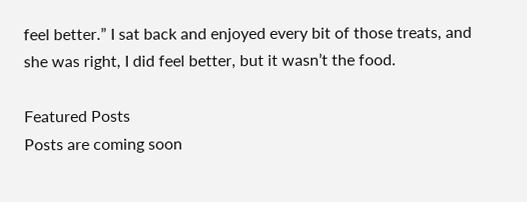feel better.” I sat back and enjoyed every bit of those treats, and she was right, I did feel better, but it wasn’t the food.

Featured Posts
Posts are coming soon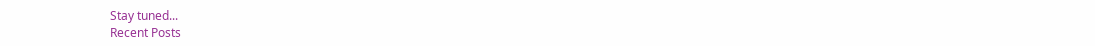Stay tuned...
Recent Posts